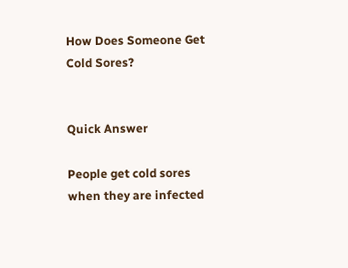How Does Someone Get Cold Sores?


Quick Answer

People get cold sores when they are infected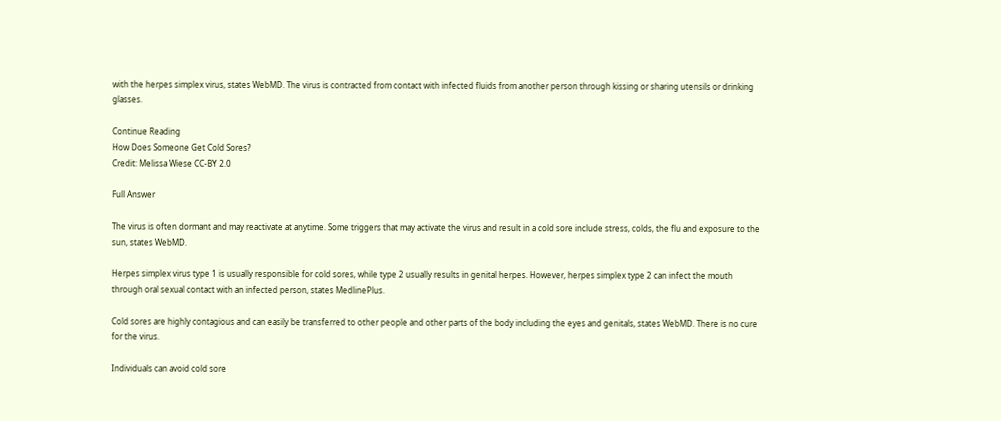with the herpes simplex virus, states WebMD. The virus is contracted from contact with infected fluids from another person through kissing or sharing utensils or drinking glasses.

Continue Reading
How Does Someone Get Cold Sores?
Credit: Melissa Wiese CC-BY 2.0

Full Answer

The virus is often dormant and may reactivate at anytime. Some triggers that may activate the virus and result in a cold sore include stress, colds, the flu and exposure to the sun, states WebMD.

Herpes simplex virus type 1 is usually responsible for cold sores, while type 2 usually results in genital herpes. However, herpes simplex type 2 can infect the mouth through oral sexual contact with an infected person, states MedlinePlus.

Cold sores are highly contagious and can easily be transferred to other people and other parts of the body including the eyes and genitals, states WebMD. There is no cure for the virus.

Individuals can avoid cold sore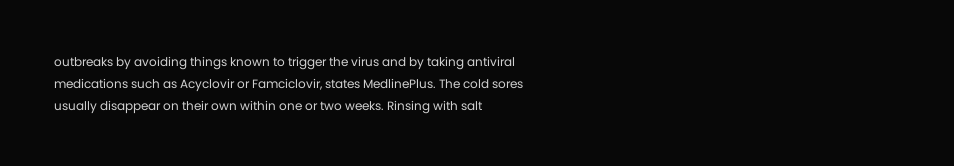outbreaks by avoiding things known to trigger the virus and by taking antiviral medications such as Acyclovir or Famciclovir, states MedlinePlus. The cold sores usually disappear on their own within one or two weeks. Rinsing with salt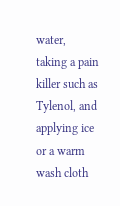water, taking a pain killer such as Tylenol, and applying ice or a warm wash cloth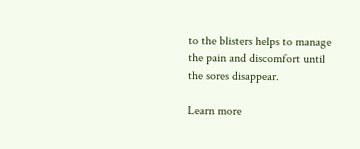to the blisters helps to manage the pain and discomfort until the sores disappear.

Learn more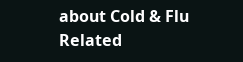about Cold & Flu
Related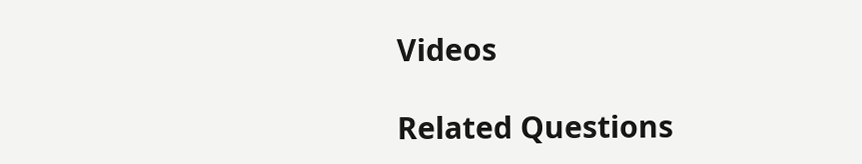Videos

Related Questions